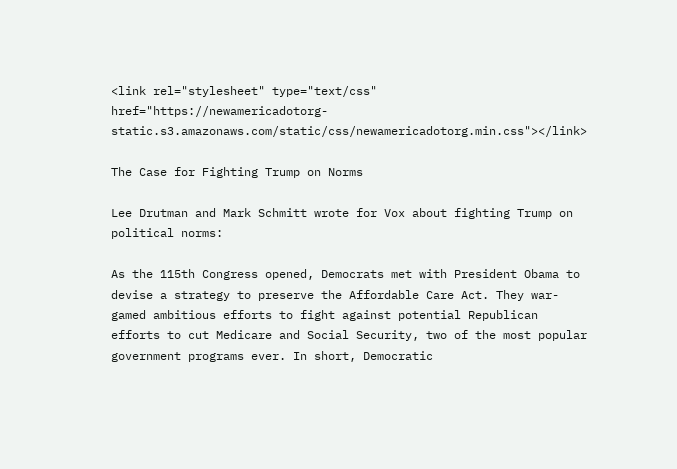<link rel="stylesheet" type="text/css" href="https://newamericadotorg-static.s3.amazonaws.com/static/css/newamericadotorg.min.css"></link>

The Case for Fighting Trump on Norms

Lee Drutman and Mark Schmitt wrote for Vox about fighting Trump on political norms:

As the 115th Congress opened, Democrats met with President Obama to devise a strategy to preserve the Affordable Care Act. They war-gamed ambitious efforts to fight against potential Republican efforts to cut Medicare and Social Security, two of the most popular government programs ever. In short, Democratic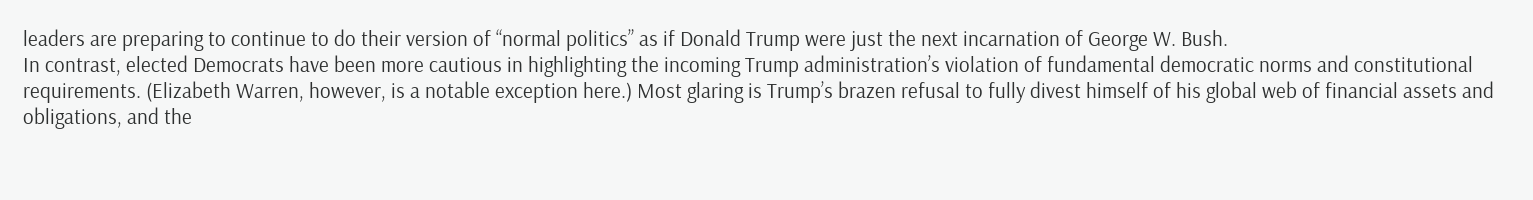leaders are preparing to continue to do their version of “normal politics” as if Donald Trump were just the next incarnation of George W. Bush.
In contrast, elected Democrats have been more cautious in highlighting the incoming Trump administration’s violation of fundamental democratic norms and constitutional requirements. (Elizabeth Warren, however, is a notable exception here.) Most glaring is Trump’s brazen refusal to fully divest himself of his global web of financial assets and obligations, and the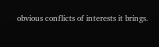obvious conflicts of interests it brings.